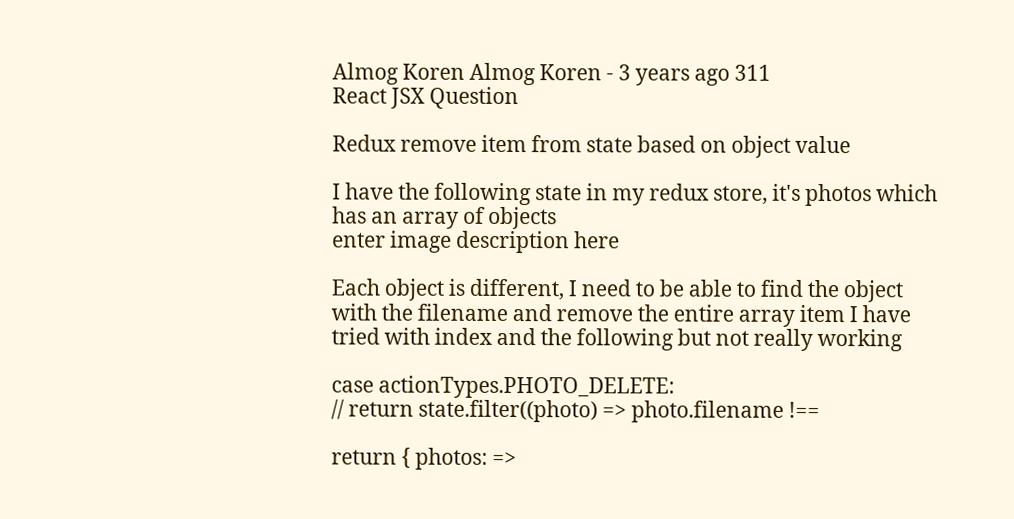Almog Koren Almog Koren - 3 years ago 311
React JSX Question

Redux remove item from state based on object value

I have the following state in my redux store, it's photos which has an array of objects
enter image description here

Each object is different, I need to be able to find the object with the filename and remove the entire array item I have tried with index and the following but not really working

case actionTypes.PHOTO_DELETE:
// return state.filter((photo) => photo.filename !==

return { photos: =>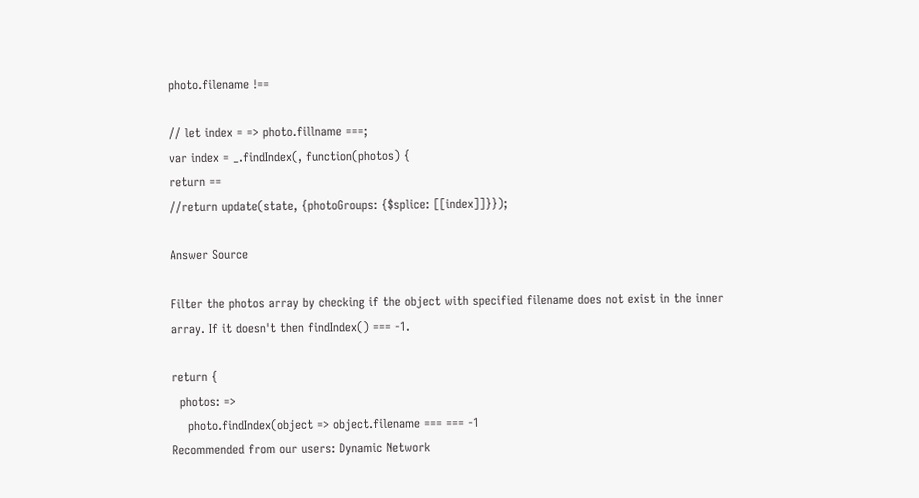photo.filename !==

// let index = => photo.fillname ===;
var index = _.findIndex(, function(photos) {
return ==
//return update(state, {photoGroups: {$splice: [[index]]}});

Answer Source

Filter the photos array by checking if the object with specified filename does not exist in the inner array. If it doesn't then findIndex() === -1.

return {
  photos: =>
    photo.findIndex(object => object.filename === === -1
Recommended from our users: Dynamic Network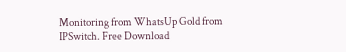Monitoring from WhatsUp Gold from IPSwitch. Free Download